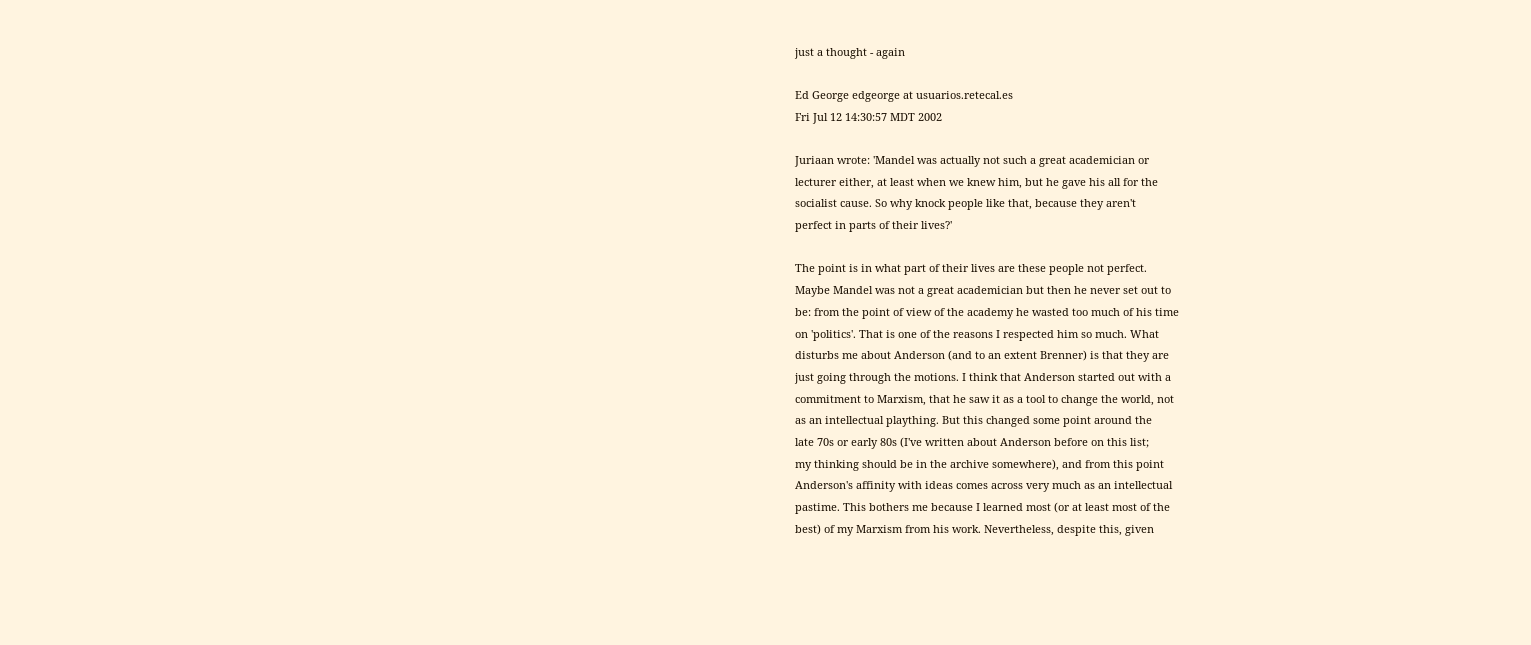just a thought - again

Ed George edgeorge at usuarios.retecal.es
Fri Jul 12 14:30:57 MDT 2002

Juriaan wrote: 'Mandel was actually not such a great academician or
lecturer either, at least when we knew him, but he gave his all for the
socialist cause. So why knock people like that, because they aren't
perfect in parts of their lives?'

The point is in what part of their lives are these people not perfect.
Maybe Mandel was not a great academician but then he never set out to
be: from the point of view of the academy he wasted too much of his time
on 'politics'. That is one of the reasons I respected him so much. What
disturbs me about Anderson (and to an extent Brenner) is that they are
just going through the motions. I think that Anderson started out with a
commitment to Marxism, that he saw it as a tool to change the world, not
as an intellectual plaything. But this changed some point around the
late 70s or early 80s (I've written about Anderson before on this list;
my thinking should be in the archive somewhere), and from this point
Anderson's affinity with ideas comes across very much as an intellectual
pastime. This bothers me because I learned most (or at least most of the
best) of my Marxism from his work. Nevertheless, despite this, given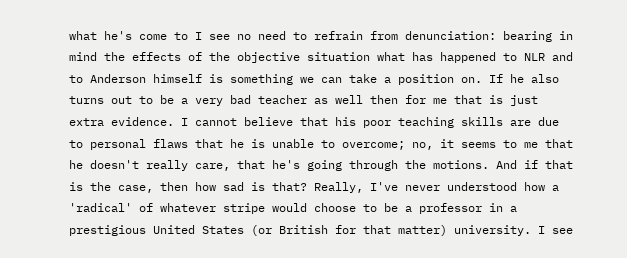what he's come to I see no need to refrain from denunciation: bearing in
mind the effects of the objective situation what has happened to NLR and
to Anderson himself is something we can take a position on. If he also
turns out to be a very bad teacher as well then for me that is just
extra evidence. I cannot believe that his poor teaching skills are due
to personal flaws that he is unable to overcome; no, it seems to me that
he doesn't really care, that he's going through the motions. And if that
is the case, then how sad is that? Really, I've never understood how a
'radical' of whatever stripe would choose to be a professor in a
prestigious United States (or British for that matter) university. I see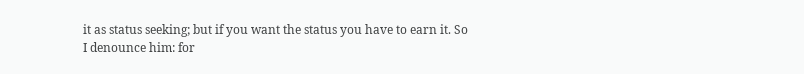it as status seeking; but if you want the status you have to earn it. So
I denounce him: for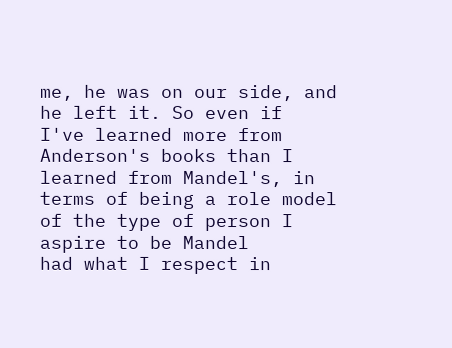me, he was on our side, and he left it. So even if
I've learned more from Anderson's books than I learned from Mandel's, in
terms of being a role model of the type of person I aspire to be Mandel
had what I respect in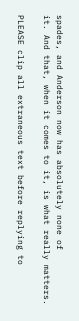spades, and Anderson now has absolutely none of
it. And that, when it comes to it, is what really matters.

PLEASE clip all extraneous text before replying to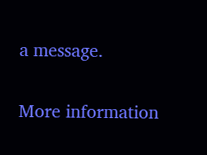a message.

More information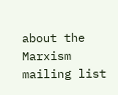about the Marxism mailing list